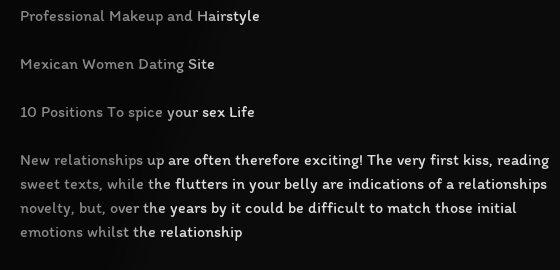Professional Makeup and Hairstyle

Mexican Women Dating Site

10 Positions To spice your sex Life

New relationships up are often therefore exciting! The very first kiss, reading sweet texts, while the flutters in your belly are indications of a relationships novelty, but, over the years by it could be difficult to match those initial emotions whilst the relationship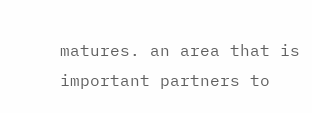matures. an area that is important partners to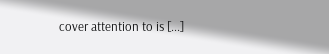cover attention to is [...]